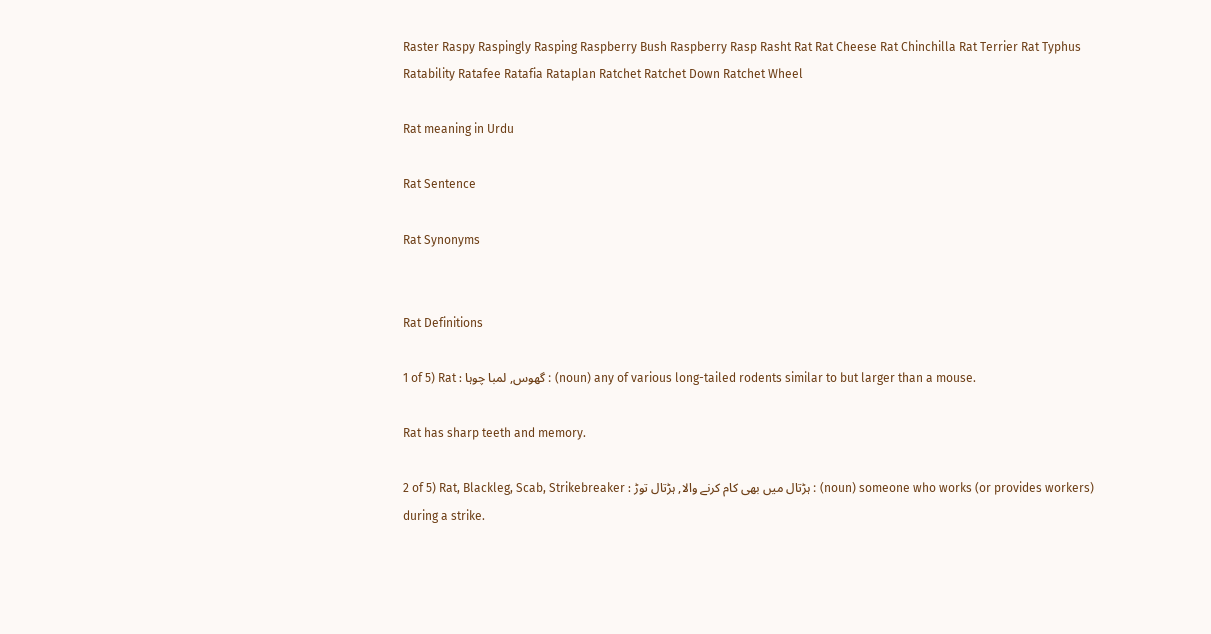Raster Raspy Raspingly Rasping Raspberry Bush Raspberry Rasp Rasht Rat Rat Cheese Rat Chinchilla Rat Terrier Rat Typhus Ratability Ratafee Ratafia Rataplan Ratchet Ratchet Down Ratchet Wheel

Rat meaning in Urdu

Rat Sentence

Rat Synonyms


Rat Definitions

1 of 5) Rat : گھوس, لمبا چوہا : (noun) any of various long-tailed rodents similar to but larger than a mouse.

Rat has sharp teeth and memory.

2 of 5) Rat, Blackleg, Scab, Strikebreaker : ہڑتال میں بھی کام کرنے والا, ہڑتال توڑ : (noun) someone who works (or provides workers) during a strike.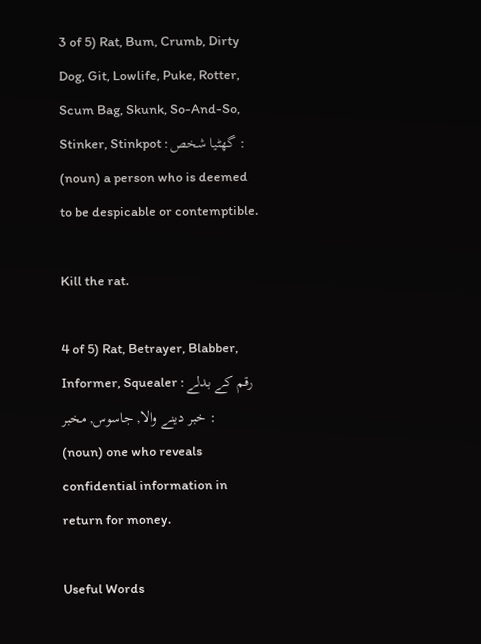3 of 5) Rat, Bum, Crumb, Dirty Dog, Git, Lowlife, Puke, Rotter, Scum Bag, Skunk, So-And-So, Stinker, Stinkpot : گھٹیا شخص : (noun) a person who is deemed to be despicable or contemptible.

Kill the rat.

4 of 5) Rat, Betrayer, Blabber, Informer, Squealer : رقم کے بدلے خبر دینے والا, جاسوس, مخبر : (noun) one who reveals confidential information in return for money.

Useful Words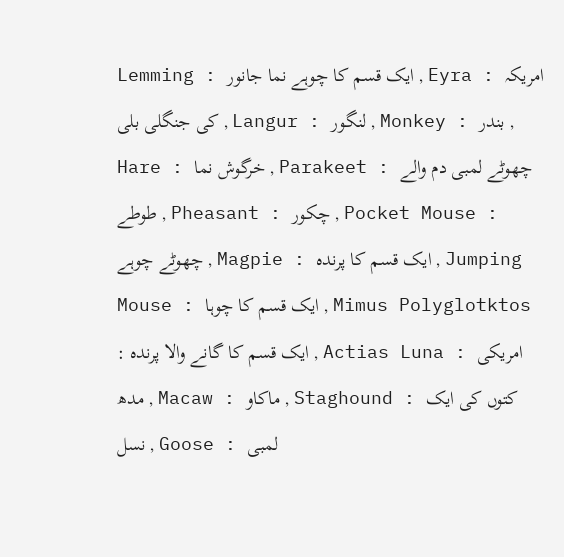Lemming : ایک قسم کا چوہے نما جانور , Eyra : امریکہ کی جنگلی بلی , Langur : لنگور , Monkey : بندر , Hare : خرگوش نما , Parakeet : چھوٹے لمبی دم والے طوطے , Pheasant : چکور , Pocket Mouse : چھوٹے چوہے , Magpie : ایک قسم کا پرندہ , Jumping Mouse : ایک قسم کا چوہا , Mimus Polyglotktos : ایک قسم کا گانے والا پرندہ , Actias Luna : امریکی مدھ , Macaw : ماکاو , Staghound : کتوں کی ایک نسل , Goose : لمبی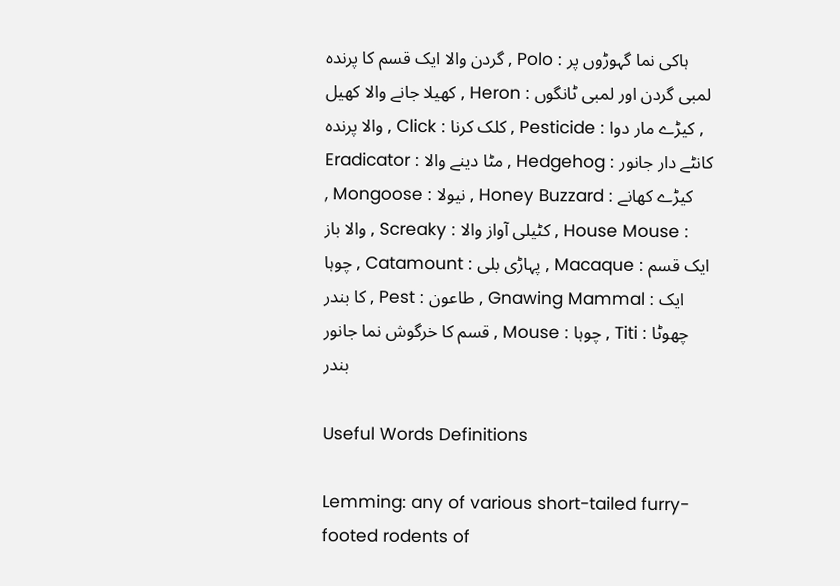گردن والا ایک قسم کا پرندہ , Polo : ہاکی نما گہوڑوں پر کھیلا جانے والا کھیل , Heron : لمبی گردن اور لمبی ٹانگوں والا پرندہ , Click : کلک کرنا , Pesticide : کیڑے مار دوا , Eradicator : مٹا دینے والا , Hedgehog : کانٹے دار جانور , Mongoose : نیولا , Honey Buzzard : کیڑے کھانے والا باز , Screaky : کٹیلی آواز والا , House Mouse : چوہا , Catamount : پہاڑی بلی , Macaque : ایک قسم کا بندر , Pest : طاعون , Gnawing Mammal : ایک قسم کا خرگوش نما جانور , Mouse : چوہا , Titi : چھوٹا بندر

Useful Words Definitions

Lemming: any of various short-tailed furry-footed rodents of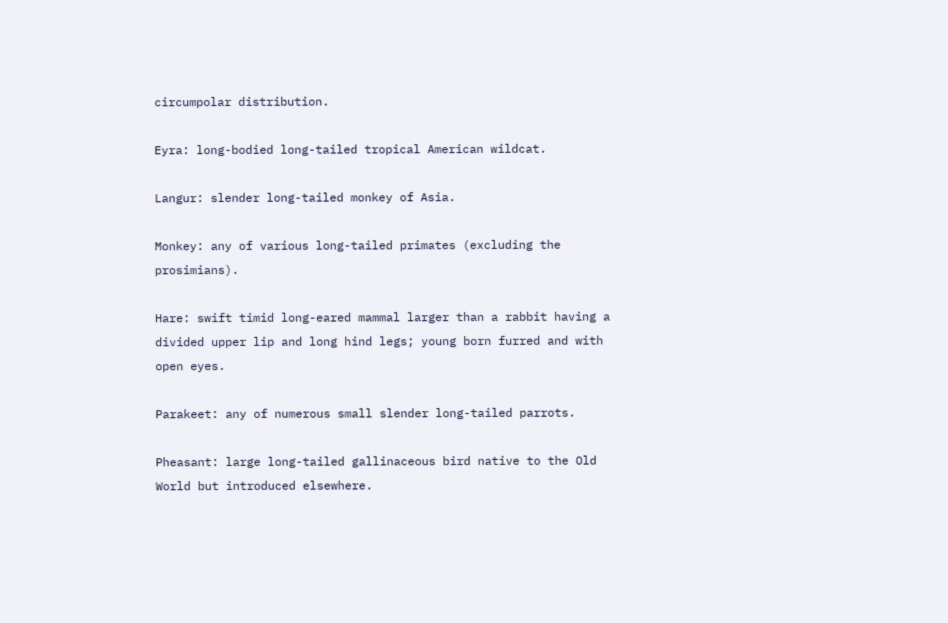circumpolar distribution.

Eyra: long-bodied long-tailed tropical American wildcat.

Langur: slender long-tailed monkey of Asia.

Monkey: any of various long-tailed primates (excluding the prosimians).

Hare: swift timid long-eared mammal larger than a rabbit having a divided upper lip and long hind legs; young born furred and with open eyes.

Parakeet: any of numerous small slender long-tailed parrots.

Pheasant: large long-tailed gallinaceous bird native to the Old World but introduced elsewhere.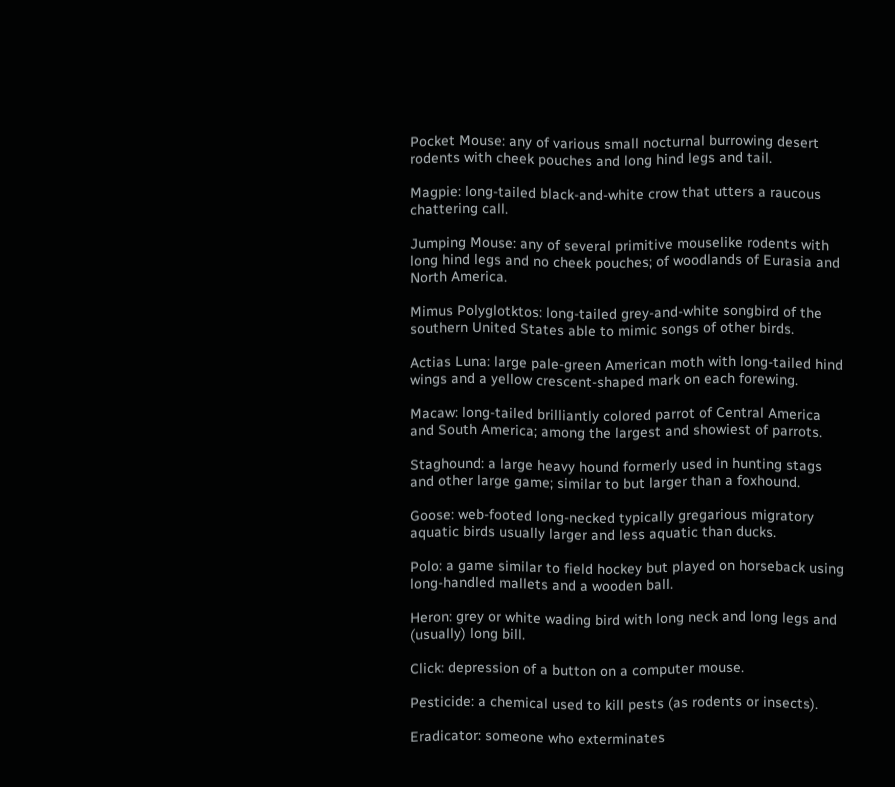Pocket Mouse: any of various small nocturnal burrowing desert rodents with cheek pouches and long hind legs and tail.

Magpie: long-tailed black-and-white crow that utters a raucous chattering call.

Jumping Mouse: any of several primitive mouselike rodents with long hind legs and no cheek pouches; of woodlands of Eurasia and North America.

Mimus Polyglotktos: long-tailed grey-and-white songbird of the southern United States able to mimic songs of other birds.

Actias Luna: large pale-green American moth with long-tailed hind wings and a yellow crescent-shaped mark on each forewing.

Macaw: long-tailed brilliantly colored parrot of Central America and South America; among the largest and showiest of parrots.

Staghound: a large heavy hound formerly used in hunting stags and other large game; similar to but larger than a foxhound.

Goose: web-footed long-necked typically gregarious migratory aquatic birds usually larger and less aquatic than ducks.

Polo: a game similar to field hockey but played on horseback using long-handled mallets and a wooden ball.

Heron: grey or white wading bird with long neck and long legs and (usually) long bill.

Click: depression of a button on a computer mouse.

Pesticide: a chemical used to kill pests (as rodents or insects).

Eradicator: someone who exterminates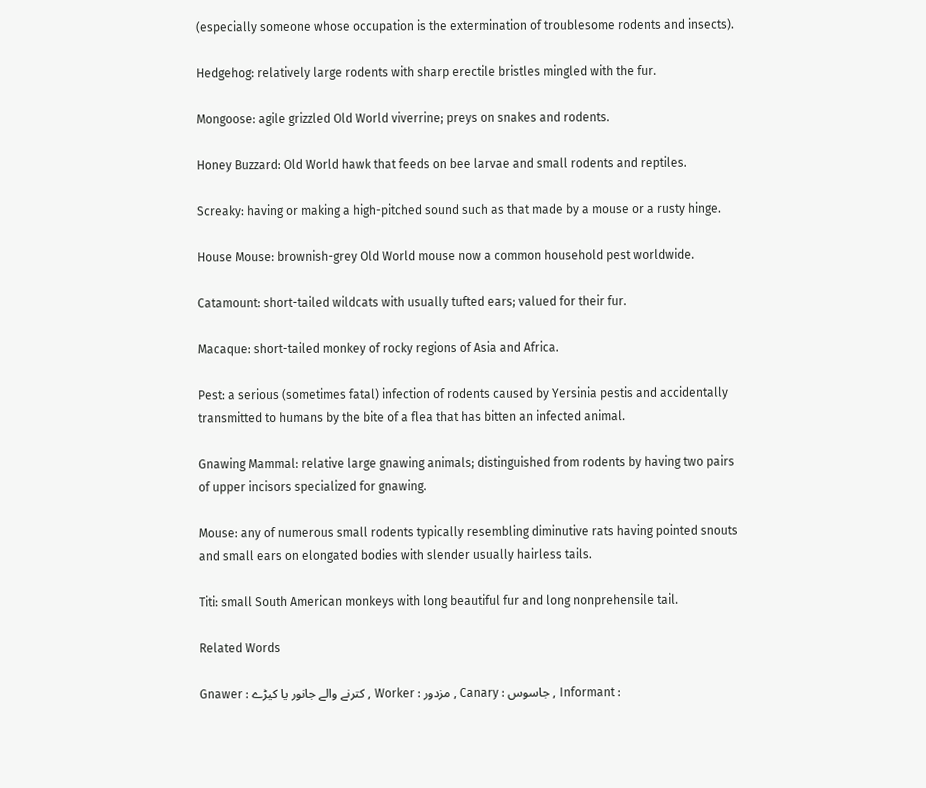(especially someone whose occupation is the extermination of troublesome rodents and insects).

Hedgehog: relatively large rodents with sharp erectile bristles mingled with the fur.

Mongoose: agile grizzled Old World viverrine; preys on snakes and rodents.

Honey Buzzard: Old World hawk that feeds on bee larvae and small rodents and reptiles.

Screaky: having or making a high-pitched sound such as that made by a mouse or a rusty hinge.

House Mouse: brownish-grey Old World mouse now a common household pest worldwide.

Catamount: short-tailed wildcats with usually tufted ears; valued for their fur.

Macaque: short-tailed monkey of rocky regions of Asia and Africa.

Pest: a serious (sometimes fatal) infection of rodents caused by Yersinia pestis and accidentally transmitted to humans by the bite of a flea that has bitten an infected animal.

Gnawing Mammal: relative large gnawing animals; distinguished from rodents by having two pairs of upper incisors specialized for gnawing.

Mouse: any of numerous small rodents typically resembling diminutive rats having pointed snouts and small ears on elongated bodies with slender usually hairless tails.

Titi: small South American monkeys with long beautiful fur and long nonprehensile tail.

Related Words

Gnawer : کترنے والے جانور یا کیڑے , Worker : مزدور , Canary : جاسوس , Informant :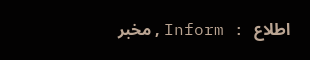مخبر , Inform : اطلاع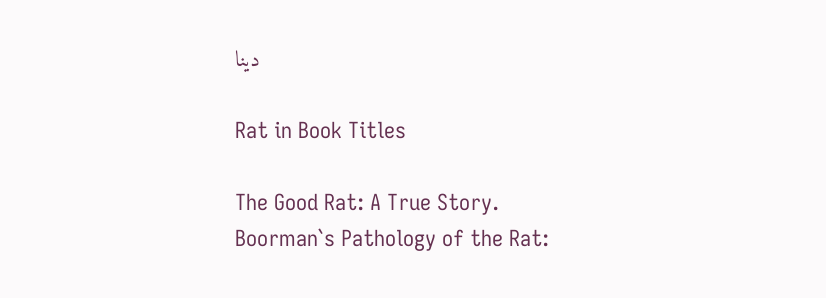دینا

Rat in Book Titles

The Good Rat: A True Story.
Boorman`s Pathology of the Rat: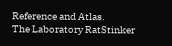Reference and Atlas.
The Laboratory RatStinker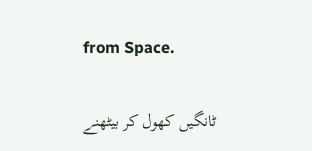from Space.

ٹانگیں کھول کر بیٹھنے